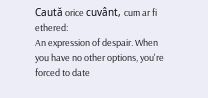Caută orice cuvânt, cum ar fi ethered:
An expression of despair. When you have no other options, you're forced to date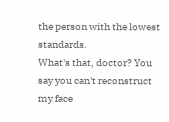the person with the lowest standards.
What's that, doctor? You say you can't reconstruct my face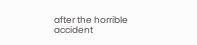after the horrible accident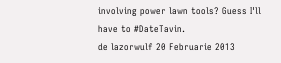involving power lawn tools? Guess I'll have to #DateTavin.
de lazorwulf 20 Februarie 2013